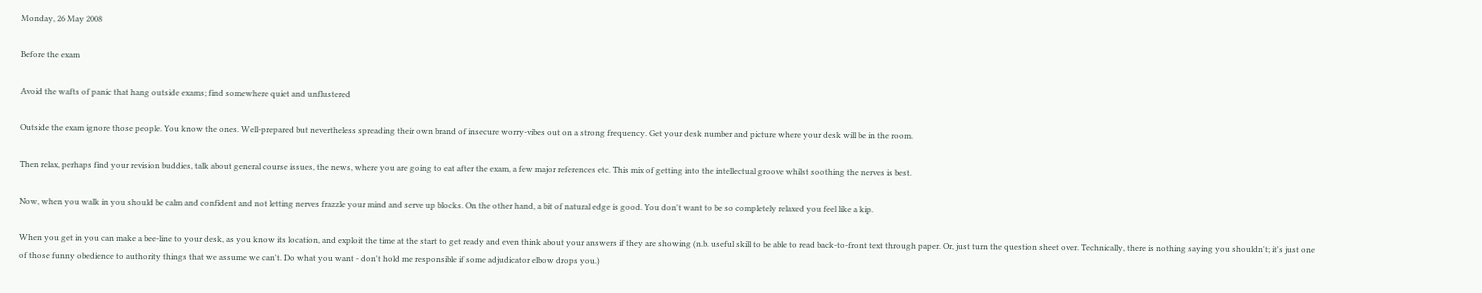Monday, 26 May 2008

Before the exam

Avoid the wafts of panic that hang outside exams; find somewhere quiet and unflustered

Outside the exam ignore those people. You know the ones. Well-prepared but nevertheless spreading their own brand of insecure worry-vibes out on a strong frequency. Get your desk number and picture where your desk will be in the room.

Then relax, perhaps find your revision buddies, talk about general course issues, the news, where you are going to eat after the exam, a few major references etc. This mix of getting into the intellectual groove whilst soothing the nerves is best.

Now, when you walk in you should be calm and confident and not letting nerves frazzle your mind and serve up blocks. On the other hand, a bit of natural edge is good. You don't want to be so completely relaxed you feel like a kip.

When you get in you can make a bee-line to your desk, as you know its location, and exploit the time at the start to get ready and even think about your answers if they are showing (n.b. useful skill to be able to read back-to-front text through paper. Or, just turn the question sheet over. Technically, there is nothing saying you shouldn't; it's just one of those funny obedience to authority things that we assume we can't. Do what you want - don't hold me responsible if some adjudicator elbow drops you.)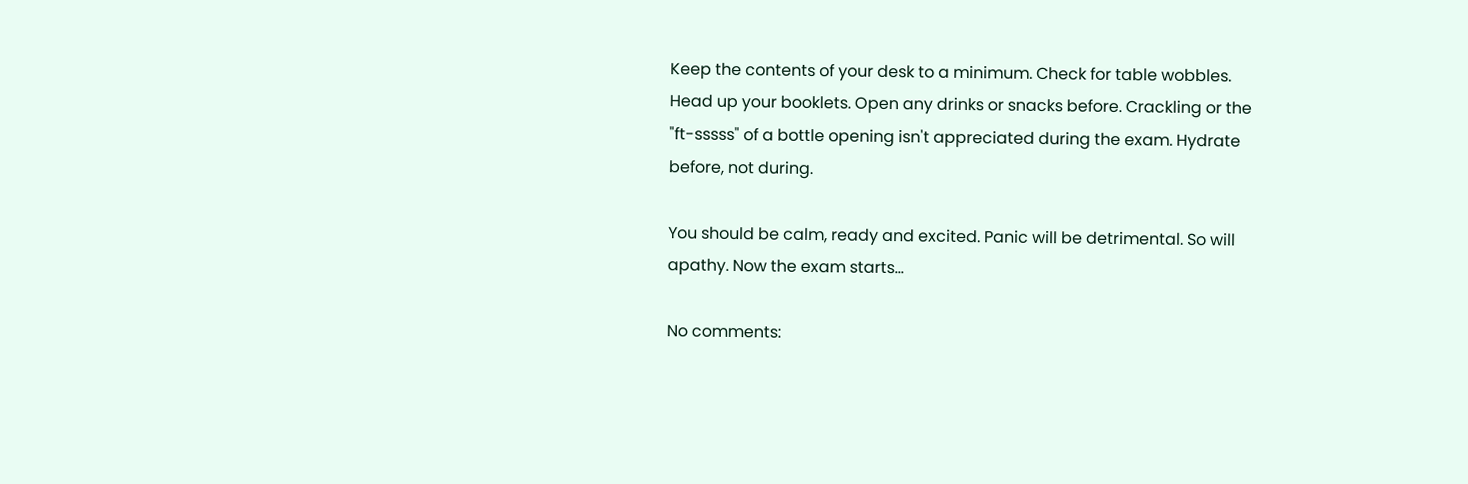Keep the contents of your desk to a minimum. Check for table wobbles. Head up your booklets. Open any drinks or snacks before. Crackling or the "ft-sssss" of a bottle opening isn't appreciated during the exam. Hydrate before, not during.

You should be calm, ready and excited. Panic will be detrimental. So will apathy. Now the exam starts...

No comments: